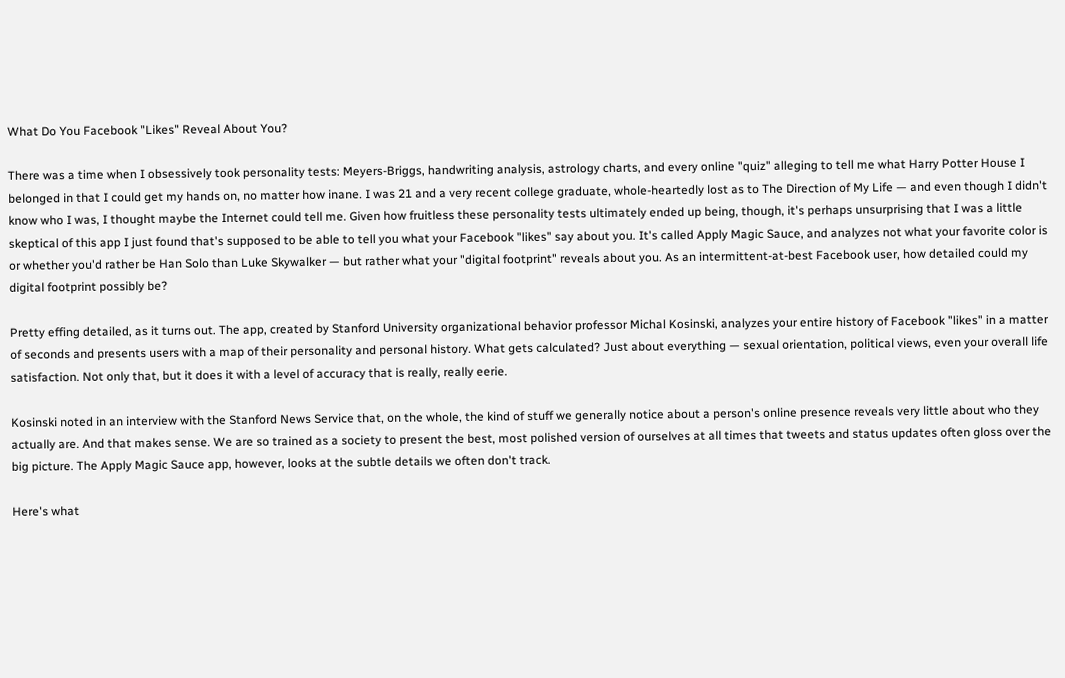What Do You Facebook "Likes" Reveal About You?

There was a time when I obsessively took personality tests: Meyers-Briggs, handwriting analysis, astrology charts, and every online "quiz" alleging to tell me what Harry Potter House I belonged in that I could get my hands on, no matter how inane. I was 21 and a very recent college graduate, whole-heartedly lost as to The Direction of My Life — and even though I didn't know who I was, I thought maybe the Internet could tell me. Given how fruitless these personality tests ultimately ended up being, though, it's perhaps unsurprising that I was a little skeptical of this app I just found that's supposed to be able to tell you what your Facebook "likes" say about you. It's called Apply Magic Sauce, and analyzes not what your favorite color is or whether you'd rather be Han Solo than Luke Skywalker — but rather what your "digital footprint" reveals about you. As an intermittent-at-best Facebook user, how detailed could my digital footprint possibly be?

Pretty effing detailed, as it turns out. The app, created by Stanford University organizational behavior professor Michal Kosinski, analyzes your entire history of Facebook "likes" in a matter of seconds and presents users with a map of their personality and personal history. What gets calculated? Just about everything — sexual orientation, political views, even your overall life satisfaction. Not only that, but it does it with a level of accuracy that is really, really eerie.

Kosinski noted in an interview with the Stanford News Service that, on the whole, the kind of stuff we generally notice about a person's online presence reveals very little about who they actually are. And that makes sense. We are so trained as a society to present the best, most polished version of ourselves at all times that tweets and status updates often gloss over the big picture. The Apply Magic Sauce app, however, looks at the subtle details we often don't track.

Here's what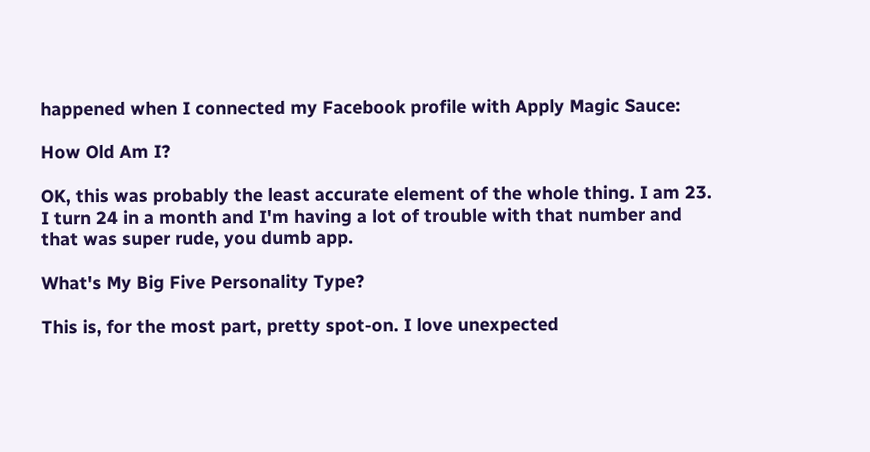happened when I connected my Facebook profile with Apply Magic Sauce:

How Old Am I?

OK, this was probably the least accurate element of the whole thing. I am 23. I turn 24 in a month and I'm having a lot of trouble with that number and that was super rude, you dumb app.

What's My Big Five Personality Type?

This is, for the most part, pretty spot-on. I love unexpected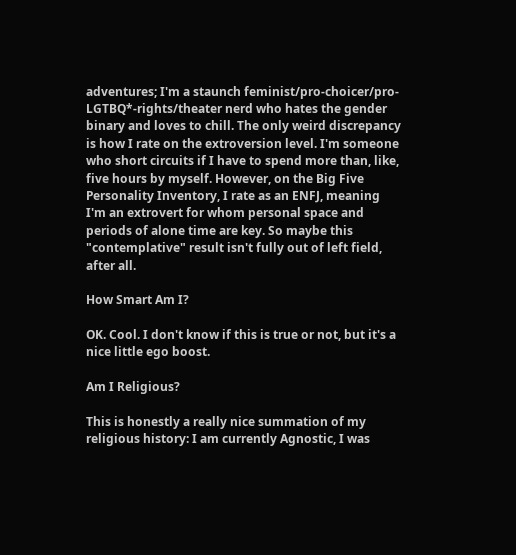adventures; I'm a staunch feminist/pro-choicer/pro-LGTBQ*-rights/theater nerd who hates the gender binary and loves to chill. The only weird discrepancy is how I rate on the extroversion level. I'm someone who short circuits if I have to spend more than, like, five hours by myself. However, on the Big Five Personality Inventory, I rate as an ENFJ, meaning I'm an extrovert for whom personal space and periods of alone time are key. So maybe this "contemplative" result isn't fully out of left field, after all.

How Smart Am I?

OK. Cool. I don't know if this is true or not, but it's a nice little ego boost.

Am I Religious?

This is honestly a really nice summation of my religious history: I am currently Agnostic, I was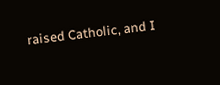raised Catholic, and I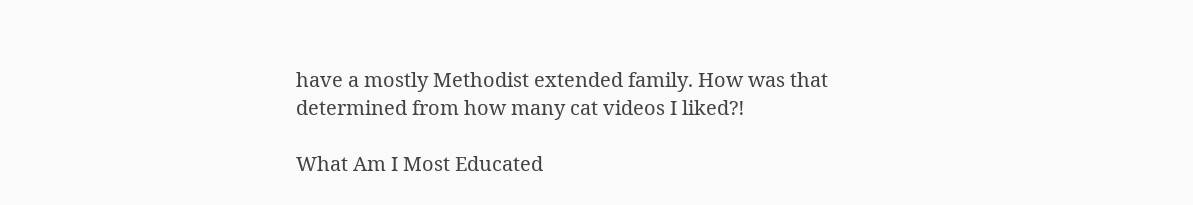have a mostly Methodist extended family. How was that determined from how many cat videos I liked?!

What Am I Most Educated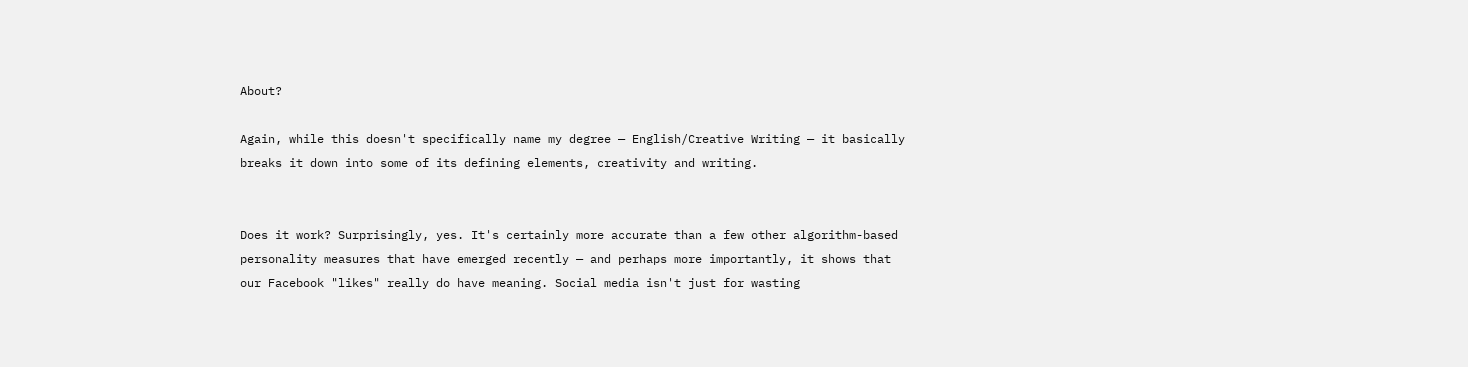About?

Again, while this doesn't specifically name my degree — English/Creative Writing — it basically breaks it down into some of its defining elements, creativity and writing.


Does it work? Surprisingly, yes. It's certainly more accurate than a few other algorithm-based personality measures that have emerged recently — and perhaps more importantly, it shows that our Facebook "likes" really do have meaning. Social media isn't just for wasting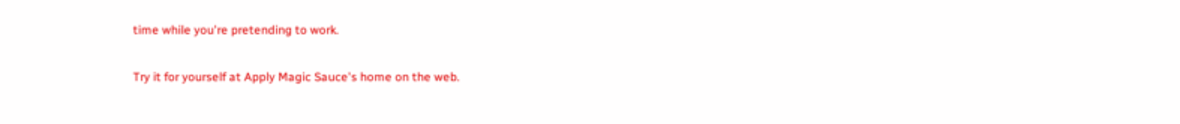time while you're pretending to work.

Try it for yourself at Apply Magic Sauce's home on the web.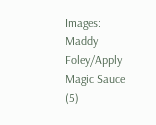Images: Maddy Foley/Apply Magic Sauce (5)